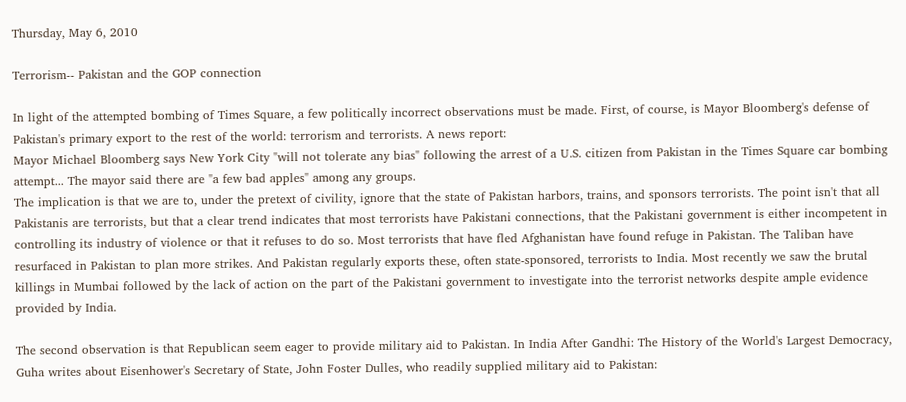Thursday, May 6, 2010

Terrorism-- Pakistan and the GOP connection

In light of the attempted bombing of Times Square, a few politically incorrect observations must be made. First, of course, is Mayor Bloomberg's defense of Pakistan's primary export to the rest of the world: terrorism and terrorists. A news report:
Mayor Michael Bloomberg says New York City "will not tolerate any bias" following the arrest of a U.S. citizen from Pakistan in the Times Square car bombing attempt... The mayor said there are "a few bad apples" among any groups.
The implication is that we are to, under the pretext of civility, ignore that the state of Pakistan harbors, trains, and sponsors terrorists. The point isn't that all Pakistanis are terrorists, but that a clear trend indicates that most terrorists have Pakistani connections, that the Pakistani government is either incompetent in controlling its industry of violence or that it refuses to do so. Most terrorists that have fled Afghanistan have found refuge in Pakistan. The Taliban have resurfaced in Pakistan to plan more strikes. And Pakistan regularly exports these, often state-sponsored, terrorists to India. Most recently we saw the brutal killings in Mumbai followed by the lack of action on the part of the Pakistani government to investigate into the terrorist networks despite ample evidence provided by India.

The second observation is that Republican seem eager to provide military aid to Pakistan. In India After Gandhi: The History of the World's Largest Democracy, Guha writes about Eisenhower's Secretary of State, John Foster Dulles, who readily supplied military aid to Pakistan: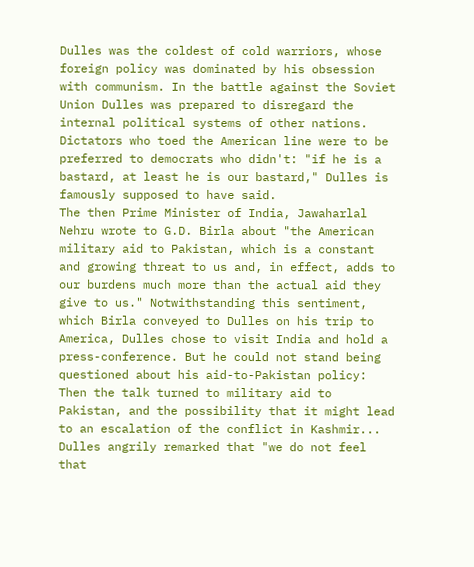Dulles was the coldest of cold warriors, whose foreign policy was dominated by his obsession with communism. In the battle against the Soviet Union Dulles was prepared to disregard the internal political systems of other nations. Dictators who toed the American line were to be preferred to democrats who didn't: "if he is a bastard, at least he is our bastard," Dulles is famously supposed to have said.
The then Prime Minister of India, Jawaharlal Nehru wrote to G.D. Birla about "the American military aid to Pakistan, which is a constant and growing threat to us and, in effect, adds to our burdens much more than the actual aid they give to us." Notwithstanding this sentiment, which Birla conveyed to Dulles on his trip to America, Dulles chose to visit India and hold a press-conference. But he could not stand being questioned about his aid-to-Pakistan policy:
Then the talk turned to military aid to Pakistan, and the possibility that it might lead to an escalation of the conflict in Kashmir... Dulles angrily remarked that "we do not feel that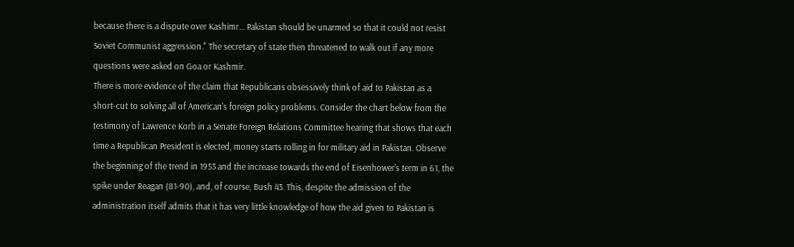because there is a dispute over Kashimr... Pakistan should be unarmed so that it could not resist Soviet Communist aggression." The secretary of state then threatened to walk out if any more questions were asked on Goa or Kashmir.
There is more evidence of the claim that Republicans obsessively think of aid to Pakistan as a short-cut to solving all of American's foreign policy problems. Consider the chart below from the testimony of Lawrence Korb in a Senate Foreign Relations Committee hearing that shows that each time a Republican President is elected, money starts rolling in for military aid in Pakistan. Observe the beginning of the trend in 1953 and the increase towards the end of Eisenhower's term in 61, the spike under Reagan (81-90), and, of course, Bush 43. This, despite the admission of the administration itself admits that it has very little knowledge of how the aid given to Pakistan is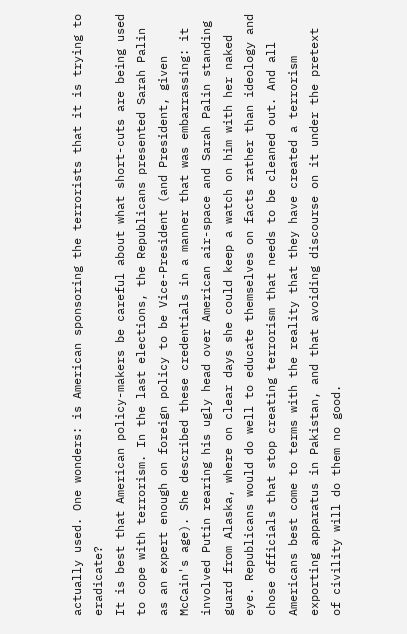actually used. One wonders: is American sponsoring the terrorists that it is trying to eradicate?
It is best that American policy-makers be careful about what short-cuts are being used to cope with terrorism. In the last elections, the Republicans presented Sarah Palin as an expert enough on foreign policy to be Vice-President (and President, given McCain's age). She described these credentials in a manner that was embarrassing: it involved Putin rearing his ugly head over American air-space and Sarah Palin standing guard from Alaska, where on clear days she could keep a watch on him with her naked eye. Republicans would do well to educate themselves on facts rather than ideology and chose officials that stop creating terrorism that needs to be cleaned out. And all Americans best come to terms with the reality that they have created a terrorism exporting apparatus in Pakistan, and that avoiding discourse on it under the pretext of civility will do them no good.